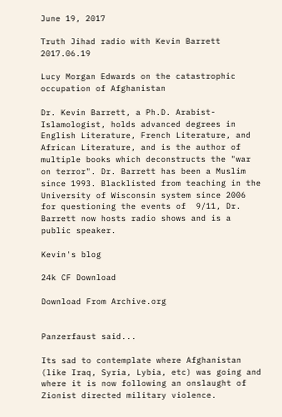June 19, 2017

Truth Jihad radio with Kevin Barrett 2017.06.19

Lucy Morgan Edwards on the catastrophic occupation of Afghanistan

Dr. Kevin Barrett, a Ph.D. Arabist-Islamologist, holds advanced degrees in English Literature, French Literature, and African Literature, and is the author of multiple books which deconstructs the "war on terror". Dr. Barrett has been a Muslim since 1993. Blacklisted from teaching in the University of Wisconsin system since 2006 for questioning the events of  9/11, Dr. Barrett now hosts radio shows and is a public speaker.

Kevin's blog

24k CF Download

Download From Archive.org


Panzerfaust said...

Its sad to contemplate where Afghanistan (like Iraq, Syria, Lybia, etc) was going and where it is now following an onslaught of Zionist directed military violence.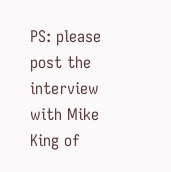PS: please post the interview with Mike King of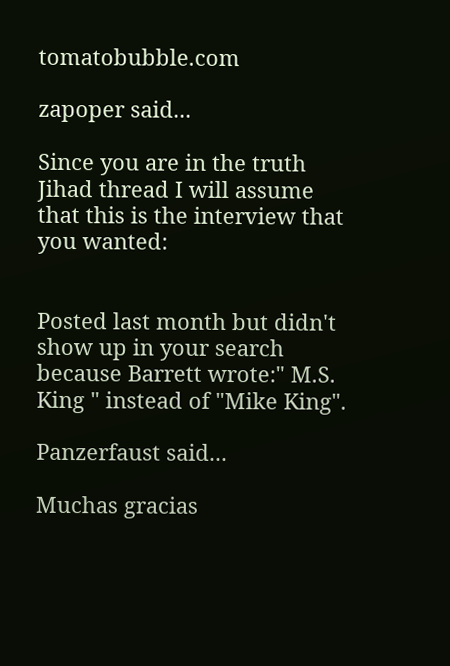tomatobubble.com

zapoper said...

Since you are in the truth Jihad thread I will assume that this is the interview that you wanted:


Posted last month but didn't show up in your search because Barrett wrote:" M.S. King " instead of "Mike King".

Panzerfaust said...

Muchas gracias